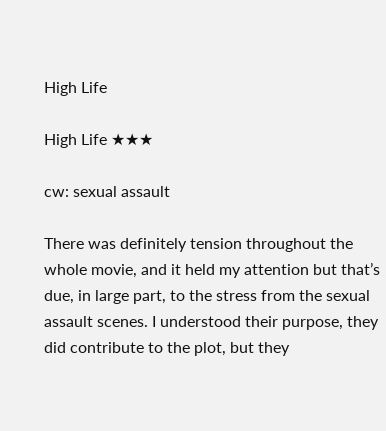High Life

High Life ★★★

cw: sexual assault

There was definitely tension throughout the whole movie, and it held my attention but that’s due, in large part, to the stress from the sexual assault scenes. I understood their purpose, they did contribute to the plot, but they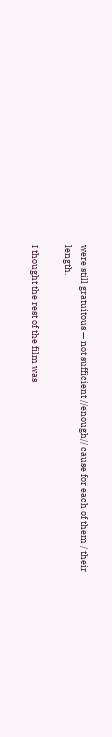were still gratuitous — not sufficient //enough// cause for each of them / their length.

I thought the rest of the film was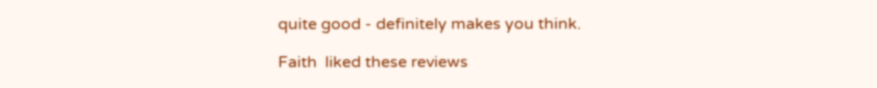quite good - definitely makes you think.

Faith  liked these reviews